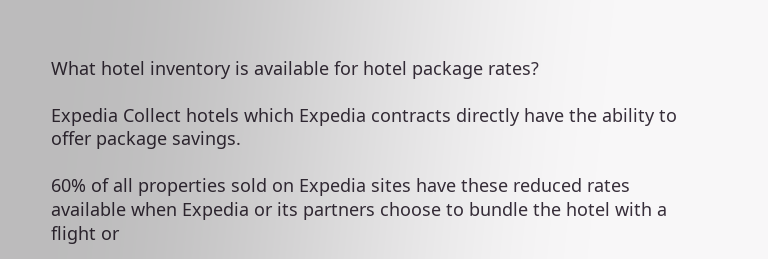What hotel inventory is available for hotel package rates?

Expedia Collect hotels which Expedia contracts directly have the ability to offer package savings.

60% of all properties sold on Expedia sites have these reduced rates available when Expedia or its partners choose to bundle the hotel with a flight or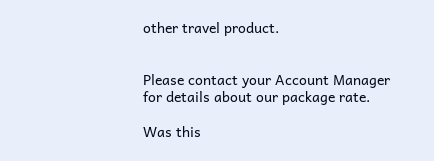other travel product.


Please contact your Account Manager for details about our package rate.

Was this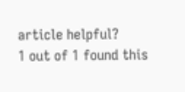article helpful?
1 out of 1 found this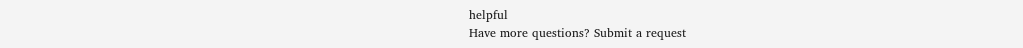helpful
Have more questions? Submit a request